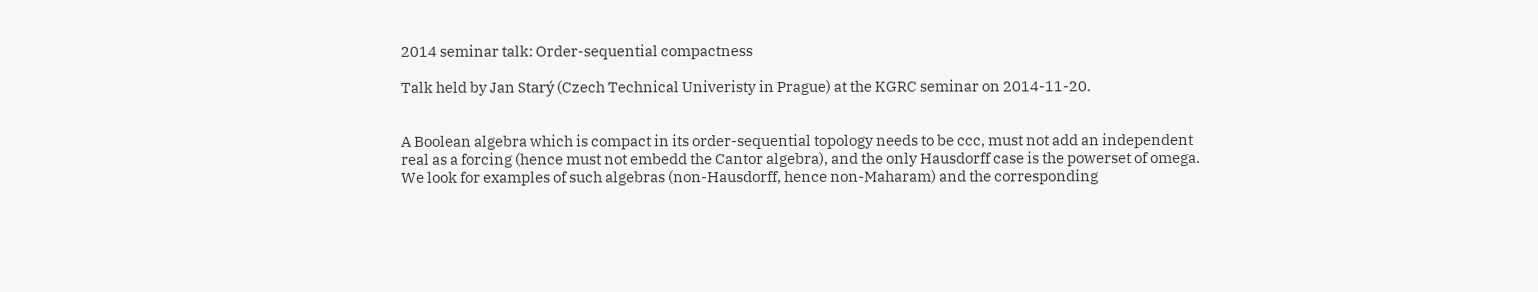2014 seminar talk: Order-sequential compactness

Talk held by Jan Starý (Czech Technical Univeristy in Prague) at the KGRC seminar on 2014-11-20.


A Boolean algebra which is compact in its order-sequential topology needs to be ccc, must not add an independent real as a forcing (hence must not embedd the Cantor algebra), and the only Hausdorff case is the powerset of omega. We look for examples of such algebras (non-Hausdorff, hence non-Maharam) and the corresponding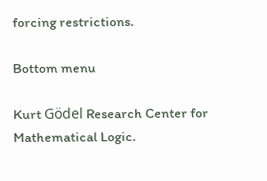forcing restrictions.

Bottom menu

Kurt Gödel Research Center for Mathematical Logic.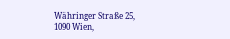Währinger Straße 25, 1090 Wien,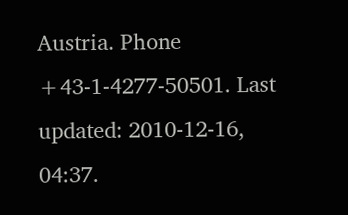Austria. Phone +43-1-4277-50501. Last updated: 2010-12-16, 04:37.